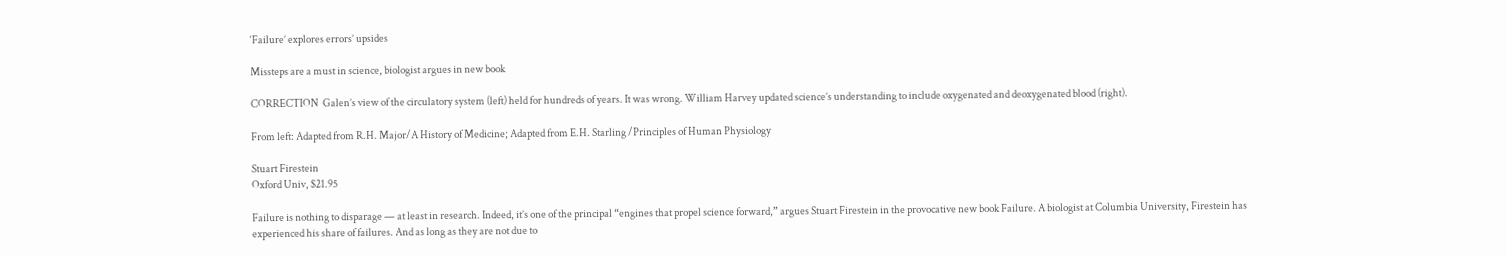‘Failure’ explores errors’ upsides

Missteps are a must in science, biologist argues in new book

CORRECTION  Galen’s view of the circulatory system (left) held for hundreds of years. It was wrong. William Harvey updated science’s understanding to include oxygenated and deoxygenated blood (right).

From left: Adapted from R.H. Major/A History of Medicine; Adapted from E.H. Starling /Principles of Human Physiology

Stuart Firestein
Oxford Univ, $21.95

Failure is nothing to disparage — at least in research. Indeed, it’s one of the principal “engines that propel science forward,” argues Stuart Firestein in the provocative new book Failure. A biologist at Columbia University, Firestein has experienced his share of failures. And as long as they are not due to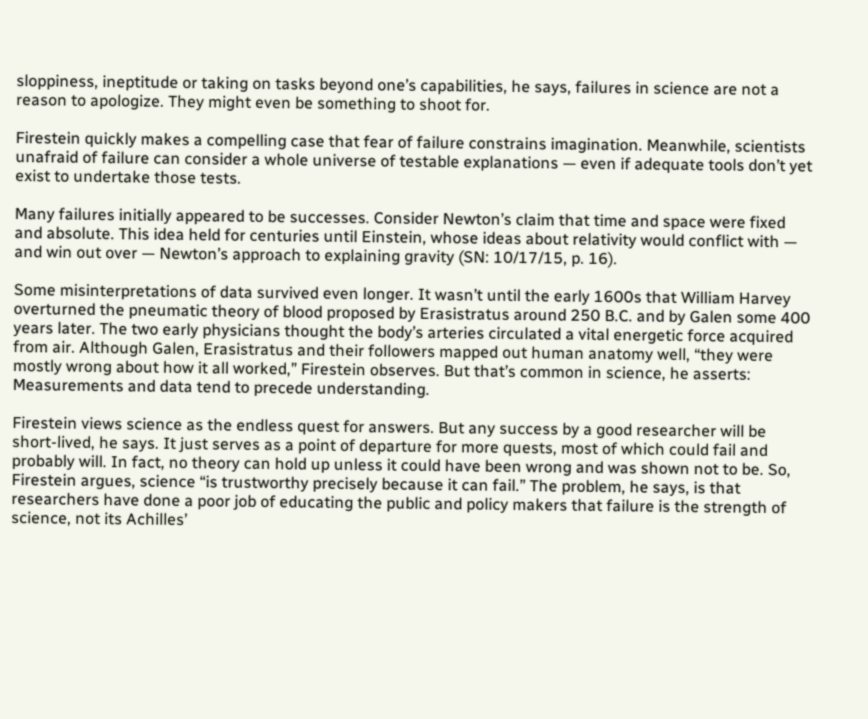sloppiness, ineptitude or taking on tasks beyond one’s capabilities, he says, failures in science are not a reason to apologize. They might even be something to shoot for.

Firestein quickly makes a compelling case that fear of failure constrains imagination. Meanwhile, scientists unafraid of failure can consider a whole universe of testable explanations — even if adequate tools don’t yet exist to undertake those tests.

Many failures initially appeared to be successes. Consider Newton’s claim that time and space were fixed and absolute. This idea held for centuries until Einstein, whose ideas about relativity would conflict with — and win out over — Newton’s approach to explaining gravity (SN: 10/17/15, p. 16).

Some misinterpretations of data survived even longer. It wasn’t until the early 1600s that William Harvey overturned the pneumatic theory of blood proposed by Erasistratus around 250 B.C. and by Galen some 400 years later. The two early physicians thought the body’s arteries circulated a vital energetic force acquired from air. Although Galen, Erasistratus and their followers mapped out human anatomy well, “they were mostly wrong about how it all worked,” Firestein observes. But that’s common in science, he asserts: Measurements and data tend to precede understanding.

Firestein views science as the endless quest for answers. But any success by a good researcher will be short-lived, he says. It just serves as a point of departure for more quests, most of which could fail and probably will. In fact, no theory can hold up unless it could have been wrong and was shown not to be. So, Firestein argues, science “is trustworthy precisely because it can fail.” The problem, he says, is that researchers have done a poor job of educating the public and policy makers that failure is the strength of science, not its Achilles’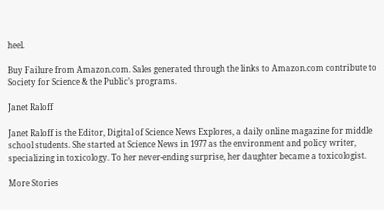heel.

Buy Failure from Amazon.com. Sales generated through the links to Amazon.com contribute to Society for Science & the Public’s programs.

Janet Raloff

Janet Raloff is the Editor, Digital of Science News Explores, a daily online magazine for middle school students. She started at Science News in 1977 as the environment and policy writer, specializing in toxicology. To her never-ending surprise, her daughter became a toxicologist.

More Stories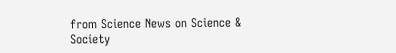from Science News on Science & Society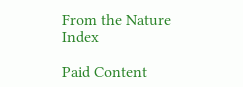From the Nature Index

Paid Content